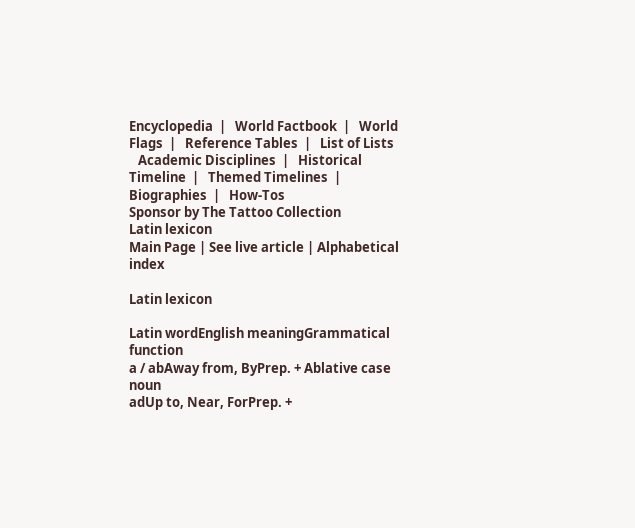Encyclopedia  |   World Factbook  |   World Flags  |   Reference Tables  |   List of Lists
   Academic Disciplines  |   Historical Timeline  |   Themed Timelines  |   Biographies  |   How-Tos
Sponsor by The Tattoo Collection
Latin lexicon
Main Page | See live article | Alphabetical index

Latin lexicon

Latin wordEnglish meaningGrammatical function
a / abAway from, ByPrep. + Ablative case noun
adUp to, Near, ForPrep. +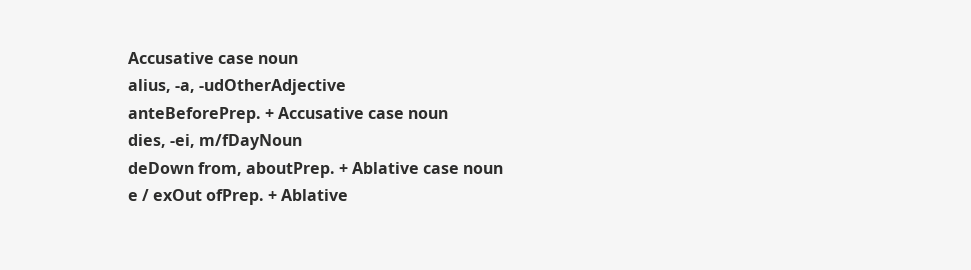Accusative case noun
alius, -a, -udOtherAdjective
anteBeforePrep. + Accusative case noun
dies, -ei, m/fDayNoun
deDown from, aboutPrep. + Ablative case noun
e / exOut ofPrep. + Ablative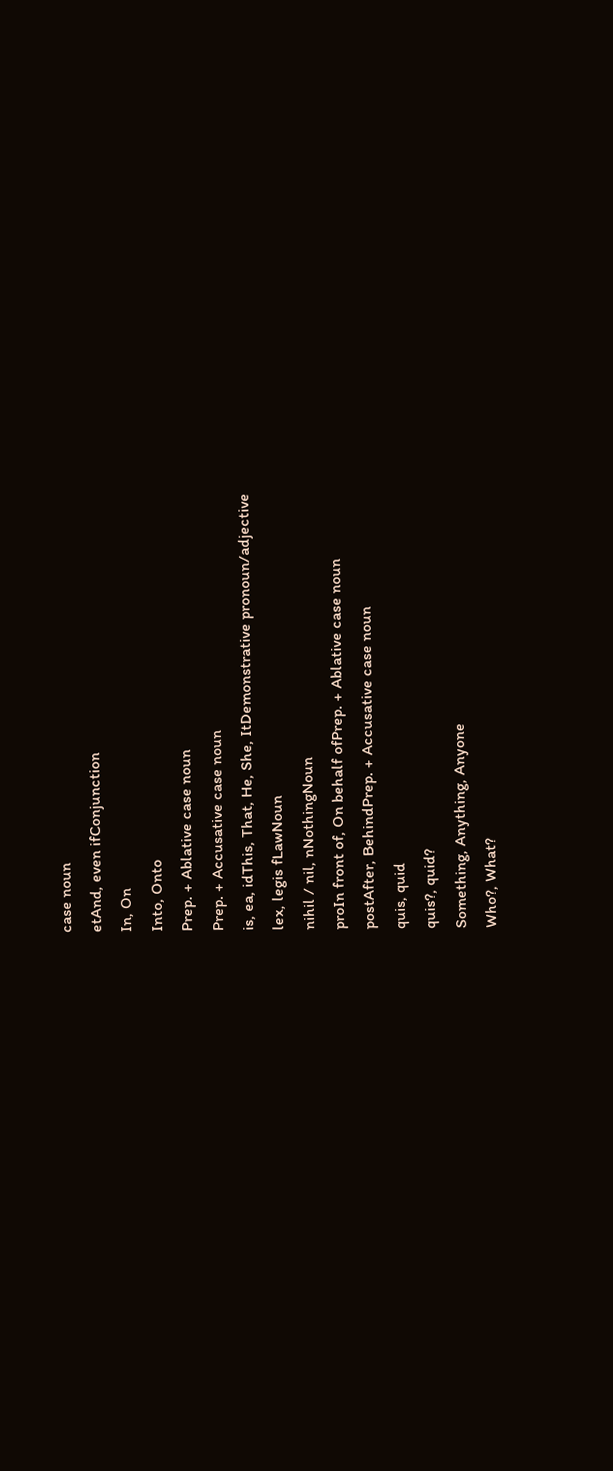case noun
etAnd, even ifConjunction
In, On
Into, Onto
Prep. + Ablative case noun
Prep. + Accusative case noun
is, ea, idThis, That, He, She, ItDemonstrative pronoun/adjective
lex, legis fLawNoun
nihil / nil, nNothingNoun
proIn front of, On behalf ofPrep. + Ablative case noun
postAfter, BehindPrep. + Accusative case noun
quis, quid
quis?, quid?
Something, Anything, Anyone
Who?, What?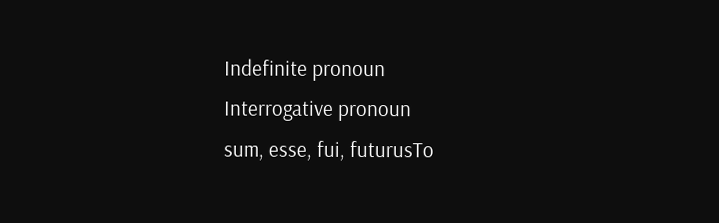Indefinite pronoun
Interrogative pronoun
sum, esse, fui, futurusTo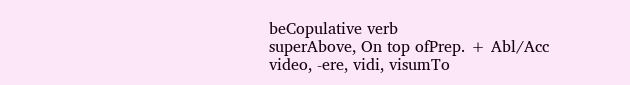beCopulative verb
superAbove, On top ofPrep. + Abl/Acc
video, -ere, vidi, visumTo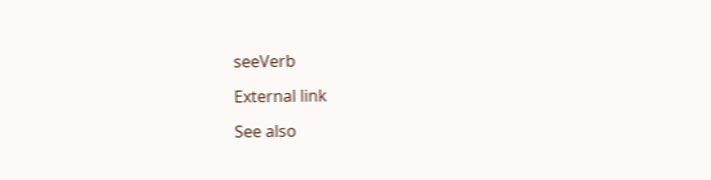seeVerb

External link

See also